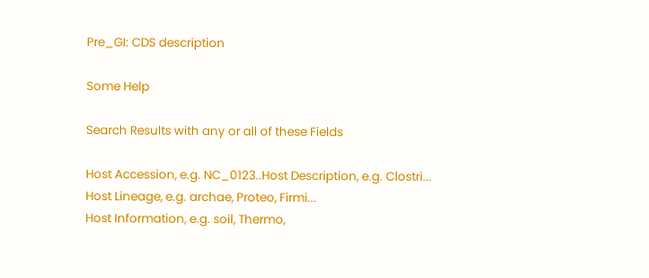Pre_GI: CDS description

Some Help

Search Results with any or all of these Fields

Host Accession, e.g. NC_0123..Host Description, e.g. Clostri...
Host Lineage, e.g. archae, Proteo, Firmi...
Host Information, e.g. soil, Thermo,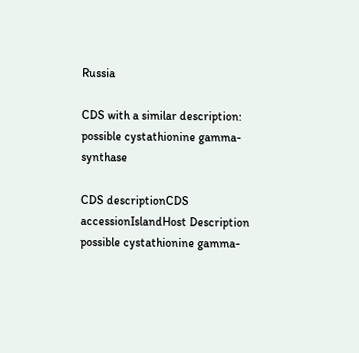Russia

CDS with a similar description: possible cystathionine gamma-synthase

CDS descriptionCDS accessionIslandHost Description
possible cystathionine gamma-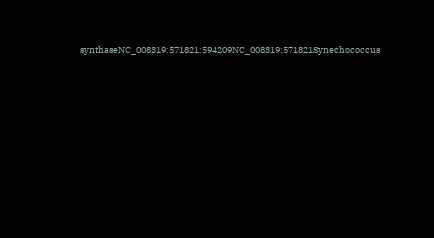synthaseNC_008319:571821:594209NC_008319:571821Synechococcus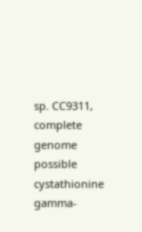sp. CC9311, complete genome
possible cystathionine gamma-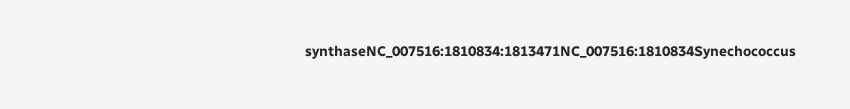synthaseNC_007516:1810834:1813471NC_007516:1810834Synechococcus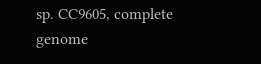sp. CC9605, complete genome